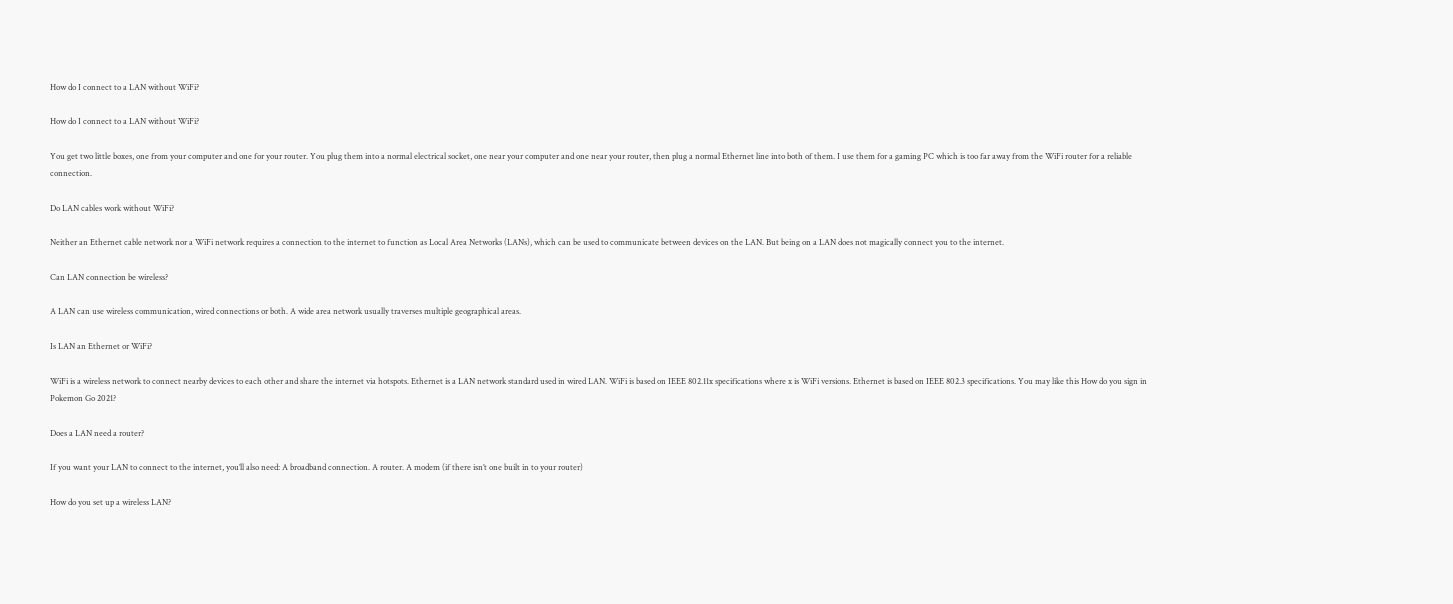How do I connect to a LAN without WiFi?

How do I connect to a LAN without WiFi?

You get two little boxes, one from your computer and one for your router. You plug them into a normal electrical socket, one near your computer and one near your router, then plug a normal Ethernet line into both of them. I use them for a gaming PC which is too far away from the WiFi router for a reliable connection.

Do LAN cables work without WiFi?

Neither an Ethernet cable network nor a WiFi network requires a connection to the internet to function as Local Area Networks (LANs), which can be used to communicate between devices on the LAN. But being on a LAN does not magically connect you to the internet.

Can LAN connection be wireless?

A LAN can use wireless communication, wired connections or both. A wide area network usually traverses multiple geographical areas.

Is LAN an Ethernet or WiFi?

WiFi is a wireless network to connect nearby devices to each other and share the internet via hotspots. Ethernet is a LAN network standard used in wired LAN. WiFi is based on IEEE 802.11x specifications where x is WiFi versions. Ethernet is based on IEEE 802.3 specifications. You may like this How do you sign in Pokemon Go 2021?

Does a LAN need a router?

If you want your LAN to connect to the internet, you’ll also need: A broadband connection. A router. A modem (if there isn’t one built in to your router)

How do you set up a wireless LAN?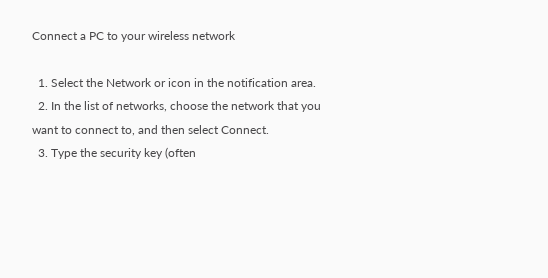Connect a PC to your wireless network

  1. Select the Network or icon in the notification area.
  2. In the list of networks, choose the network that you want to connect to, and then select Connect.
  3. Type the security key (often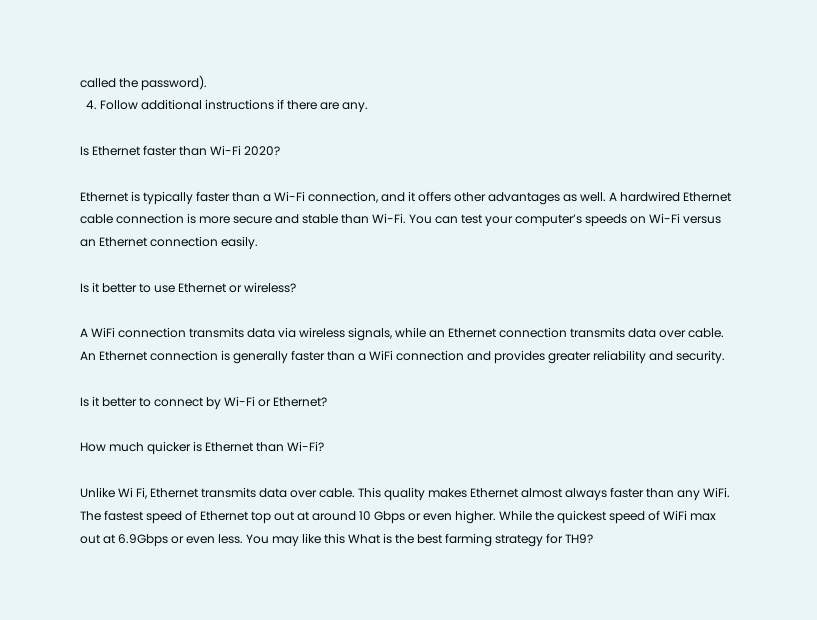called the password).
  4. Follow additional instructions if there are any.

Is Ethernet faster than Wi-Fi 2020?

Ethernet is typically faster than a Wi-Fi connection, and it offers other advantages as well. A hardwired Ethernet cable connection is more secure and stable than Wi-Fi. You can test your computer’s speeds on Wi-Fi versus an Ethernet connection easily.

Is it better to use Ethernet or wireless?

A WiFi connection transmits data via wireless signals, while an Ethernet connection transmits data over cable. An Ethernet connection is generally faster than a WiFi connection and provides greater reliability and security.

Is it better to connect by Wi-Fi or Ethernet?

How much quicker is Ethernet than Wi-Fi?

Unlike Wi Fi, Ethernet transmits data over cable. This quality makes Ethernet almost always faster than any WiFi. The fastest speed of Ethernet top out at around 10 Gbps or even higher. While the quickest speed of WiFi max out at 6.9Gbps or even less. You may like this What is the best farming strategy for TH9?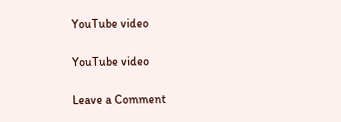YouTube video

YouTube video

Leave a Comment